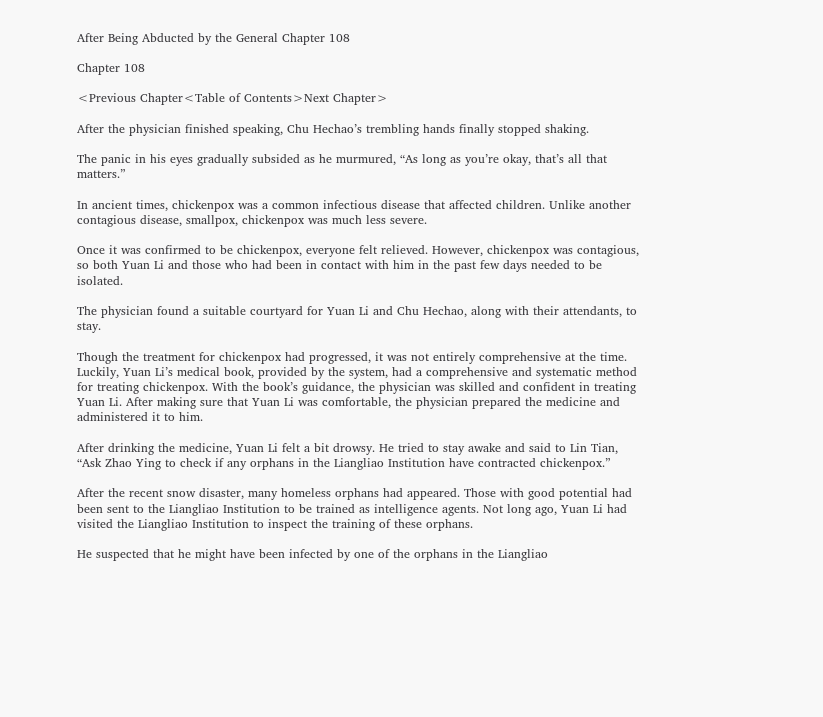After Being Abducted by the General Chapter 108

Chapter 108

<Previous Chapter<Table of Contents>Next Chapter>

After the physician finished speaking, Chu Hechao’s trembling hands finally stopped shaking.

The panic in his eyes gradually subsided as he murmured, “As long as you’re okay, that’s all that matters.”

In ancient times, chickenpox was a common infectious disease that affected children. Unlike another contagious disease, smallpox, chickenpox was much less severe.

Once it was confirmed to be chickenpox, everyone felt relieved. However, chickenpox was contagious, so both Yuan Li and those who had been in contact with him in the past few days needed to be isolated.

The physician found a suitable courtyard for Yuan Li and Chu Hechao, along with their attendants, to stay.

Though the treatment for chickenpox had progressed, it was not entirely comprehensive at the time. Luckily, Yuan Li’s medical book, provided by the system, had a comprehensive and systematic method for treating chickenpox. With the book’s guidance, the physician was skilled and confident in treating Yuan Li. After making sure that Yuan Li was comfortable, the physician prepared the medicine and administered it to him.

After drinking the medicine, Yuan Li felt a bit drowsy. He tried to stay awake and said to Lin Tian, “Ask Zhao Ying to check if any orphans in the Liangliao Institution have contracted chickenpox.”

After the recent snow disaster, many homeless orphans had appeared. Those with good potential had been sent to the Liangliao Institution to be trained as intelligence agents. Not long ago, Yuan Li had visited the Liangliao Institution to inspect the training of these orphans.

He suspected that he might have been infected by one of the orphans in the Liangliao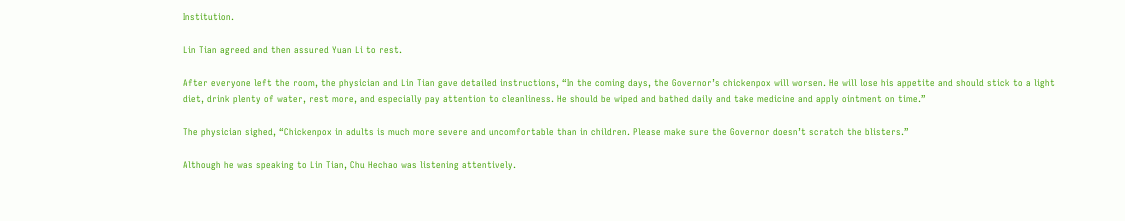Institution.

Lin Tian agreed and then assured Yuan Li to rest.

After everyone left the room, the physician and Lin Tian gave detailed instructions, “In the coming days, the Governor’s chickenpox will worsen. He will lose his appetite and should stick to a light diet, drink plenty of water, rest more, and especially pay attention to cleanliness. He should be wiped and bathed daily and take medicine and apply ointment on time.”

The physician sighed, “Chickenpox in adults is much more severe and uncomfortable than in children. Please make sure the Governor doesn’t scratch the blisters.”

Although he was speaking to Lin Tian, Chu Hechao was listening attentively.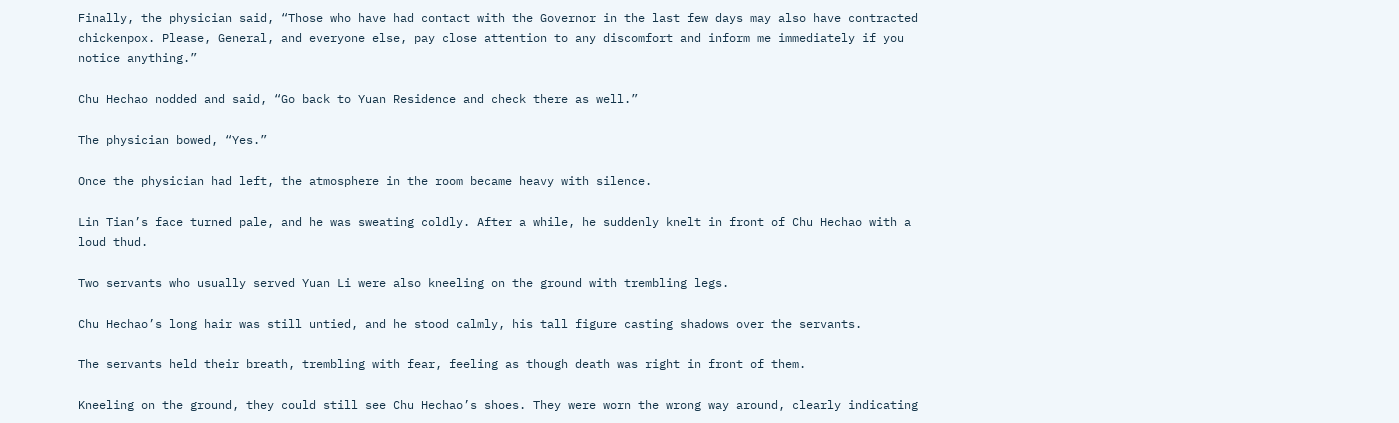Finally, the physician said, “Those who have had contact with the Governor in the last few days may also have contracted chickenpox. Please, General, and everyone else, pay close attention to any discomfort and inform me immediately if you notice anything.”

Chu Hechao nodded and said, “Go back to Yuan Residence and check there as well.”

The physician bowed, “Yes.”

Once the physician had left, the atmosphere in the room became heavy with silence.

Lin Tian’s face turned pale, and he was sweating coldly. After a while, he suddenly knelt in front of Chu Hechao with a loud thud.

Two servants who usually served Yuan Li were also kneeling on the ground with trembling legs.

Chu Hechao’s long hair was still untied, and he stood calmly, his tall figure casting shadows over the servants.

The servants held their breath, trembling with fear, feeling as though death was right in front of them.

Kneeling on the ground, they could still see Chu Hechao’s shoes. They were worn the wrong way around, clearly indicating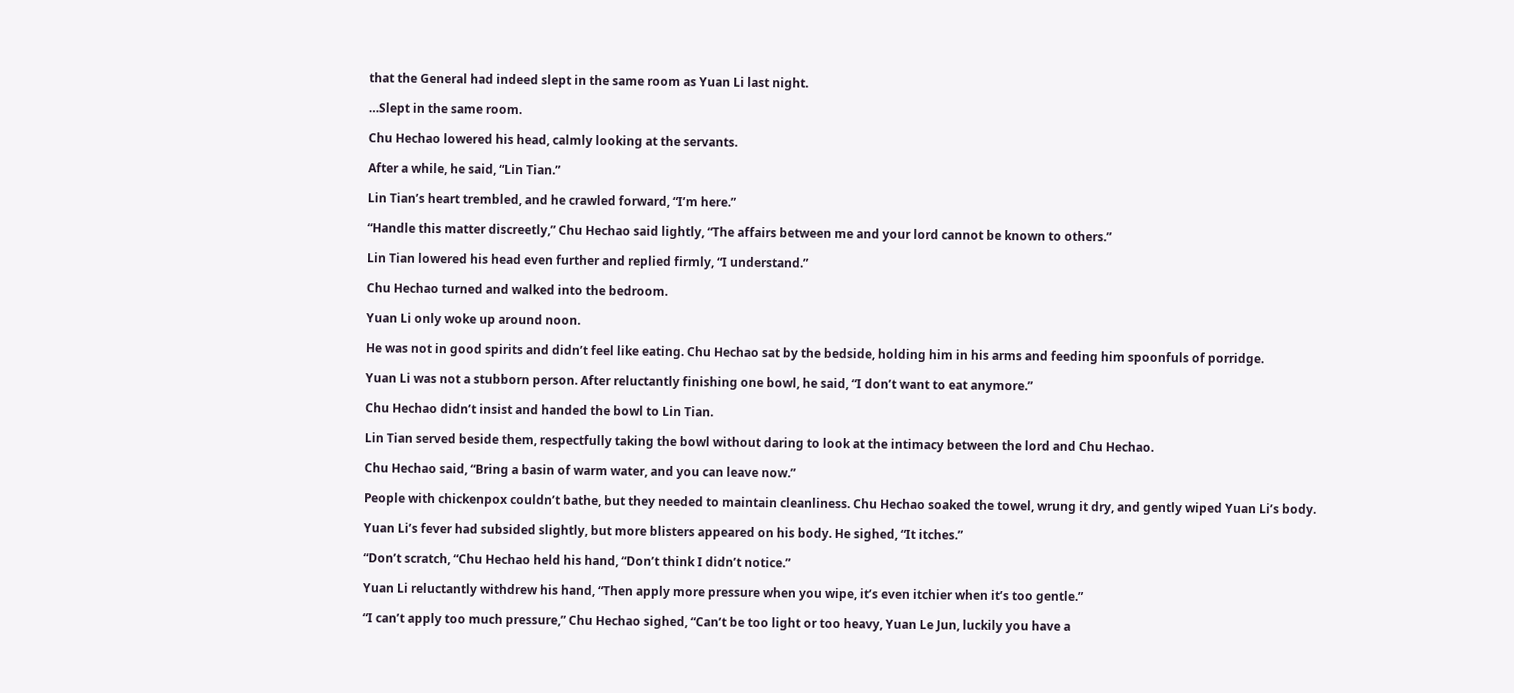that the General had indeed slept in the same room as Yuan Li last night.

…Slept in the same room.

Chu Hechao lowered his head, calmly looking at the servants.

After a while, he said, “Lin Tian.”

Lin Tian’s heart trembled, and he crawled forward, “I’m here.”

“Handle this matter discreetly,” Chu Hechao said lightly, “The affairs between me and your lord cannot be known to others.”

Lin Tian lowered his head even further and replied firmly, “I understand.”

Chu Hechao turned and walked into the bedroom.

Yuan Li only woke up around noon.

He was not in good spirits and didn’t feel like eating. Chu Hechao sat by the bedside, holding him in his arms and feeding him spoonfuls of porridge.

Yuan Li was not a stubborn person. After reluctantly finishing one bowl, he said, “I don’t want to eat anymore.”

Chu Hechao didn’t insist and handed the bowl to Lin Tian.

Lin Tian served beside them, respectfully taking the bowl without daring to look at the intimacy between the lord and Chu Hechao.

Chu Hechao said, “Bring a basin of warm water, and you can leave now.”

People with chickenpox couldn’t bathe, but they needed to maintain cleanliness. Chu Hechao soaked the towel, wrung it dry, and gently wiped Yuan Li’s body.

Yuan Li’s fever had subsided slightly, but more blisters appeared on his body. He sighed, “It itches.”

“Don’t scratch, “Chu Hechao held his hand, “Don’t think I didn’t notice.”

Yuan Li reluctantly withdrew his hand, “Then apply more pressure when you wipe, it’s even itchier when it’s too gentle.”

“I can’t apply too much pressure,” Chu Hechao sighed, “Can’t be too light or too heavy, Yuan Le Jun, luckily you have a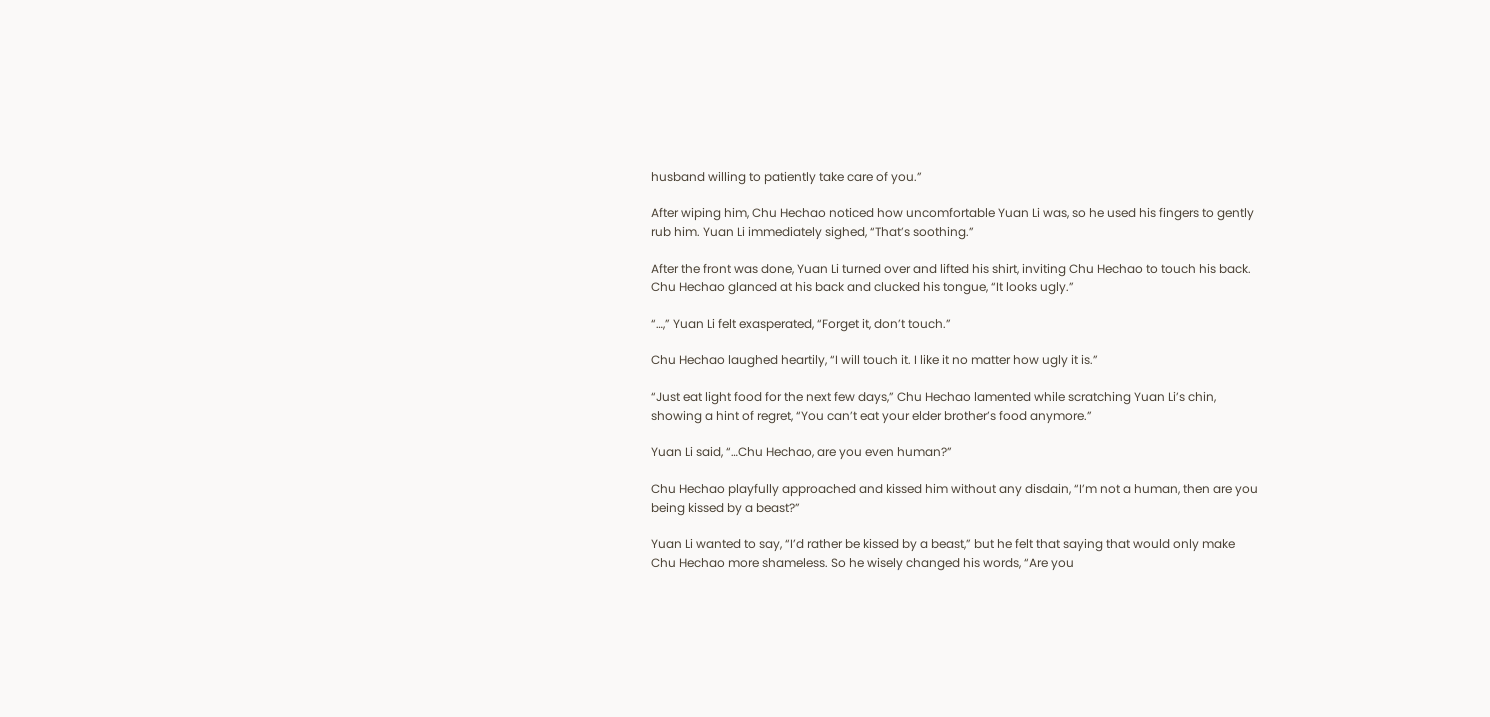husband willing to patiently take care of you.”

After wiping him, Chu Hechao noticed how uncomfortable Yuan Li was, so he used his fingers to gently rub him. Yuan Li immediately sighed, “That’s soothing.”

After the front was done, Yuan Li turned over and lifted his shirt, inviting Chu Hechao to touch his back. Chu Hechao glanced at his back and clucked his tongue, “It looks ugly.”

“…,” Yuan Li felt exasperated, “Forget it, don’t touch.”

Chu Hechao laughed heartily, “I will touch it. I like it no matter how ugly it is.”

“Just eat light food for the next few days,” Chu Hechao lamented while scratching Yuan Li’s chin, showing a hint of regret, “You can’t eat your elder brother’s food anymore.”

Yuan Li said, “…Chu Hechao, are you even human?”

Chu Hechao playfully approached and kissed him without any disdain, “I’m not a human, then are you being kissed by a beast?”

Yuan Li wanted to say, “I’d rather be kissed by a beast,” but he felt that saying that would only make Chu Hechao more shameless. So he wisely changed his words, “Are you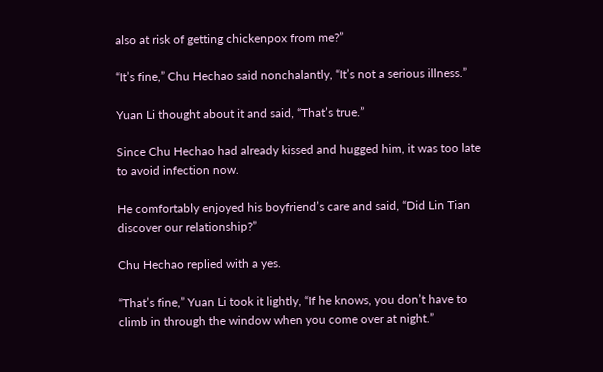also at risk of getting chickenpox from me?”

“It’s fine,” Chu Hechao said nonchalantly, “It’s not a serious illness.”

Yuan Li thought about it and said, “That’s true.”

Since Chu Hechao had already kissed and hugged him, it was too late to avoid infection now.

He comfortably enjoyed his boyfriend’s care and said, “Did Lin Tian discover our relationship?”

Chu Hechao replied with a yes.

“That’s fine,” Yuan Li took it lightly, “If he knows, you don’t have to climb in through the window when you come over at night.”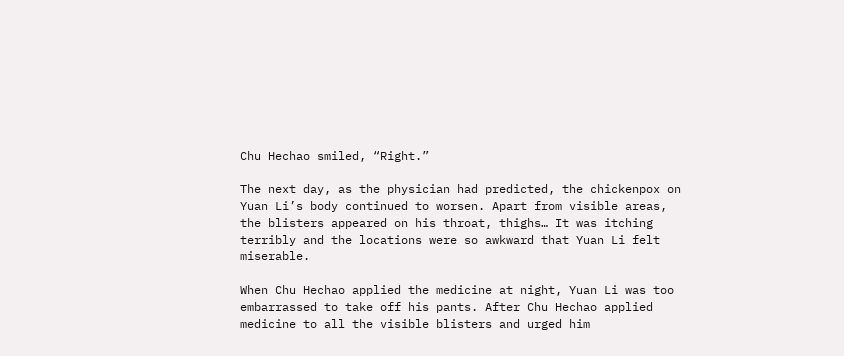Chu Hechao smiled, “Right.”

The next day, as the physician had predicted, the chickenpox on Yuan Li’s body continued to worsen. Apart from visible areas, the blisters appeared on his throat, thighs… It was itching terribly and the locations were so awkward that Yuan Li felt miserable.

When Chu Hechao applied the medicine at night, Yuan Li was too embarrassed to take off his pants. After Chu Hechao applied medicine to all the visible blisters and urged him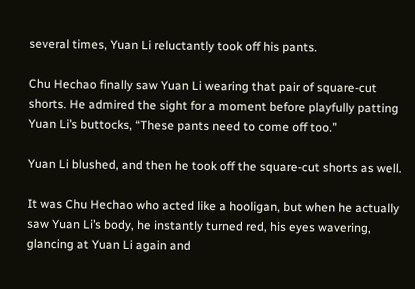several times, Yuan Li reluctantly took off his pants.

Chu Hechao finally saw Yuan Li wearing that pair of square-cut shorts. He admired the sight for a moment before playfully patting Yuan Li’s buttocks, “These pants need to come off too.”

Yuan Li blushed, and then he took off the square-cut shorts as well.

It was Chu Hechao who acted like a hooligan, but when he actually saw Yuan Li’s body, he instantly turned red, his eyes wavering, glancing at Yuan Li again and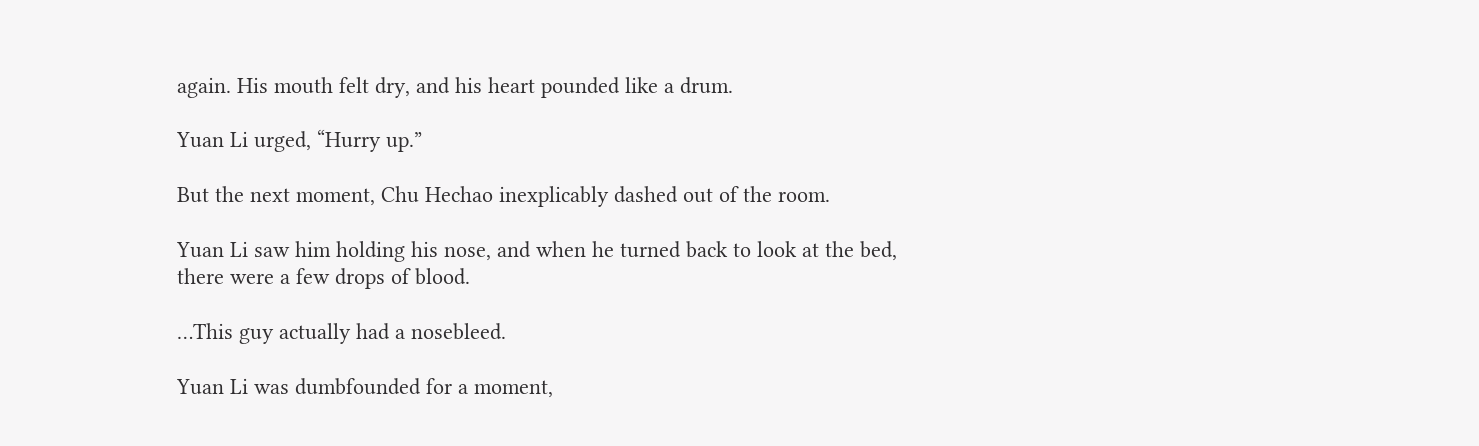again. His mouth felt dry, and his heart pounded like a drum.

Yuan Li urged, “Hurry up.”

But the next moment, Chu Hechao inexplicably dashed out of the room.

Yuan Li saw him holding his nose, and when he turned back to look at the bed, there were a few drops of blood.

…This guy actually had a nosebleed.

Yuan Li was dumbfounded for a moment,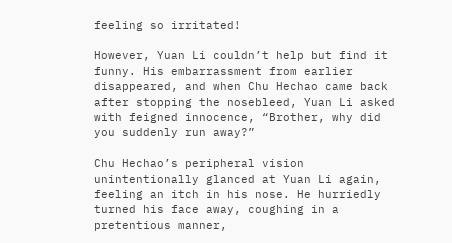feeling so irritated!

However, Yuan Li couldn’t help but find it funny. His embarrassment from earlier disappeared, and when Chu Hechao came back after stopping the nosebleed, Yuan Li asked with feigned innocence, “Brother, why did you suddenly run away?”

Chu Hechao’s peripheral vision unintentionally glanced at Yuan Li again, feeling an itch in his nose. He hurriedly turned his face away, coughing in a pretentious manner,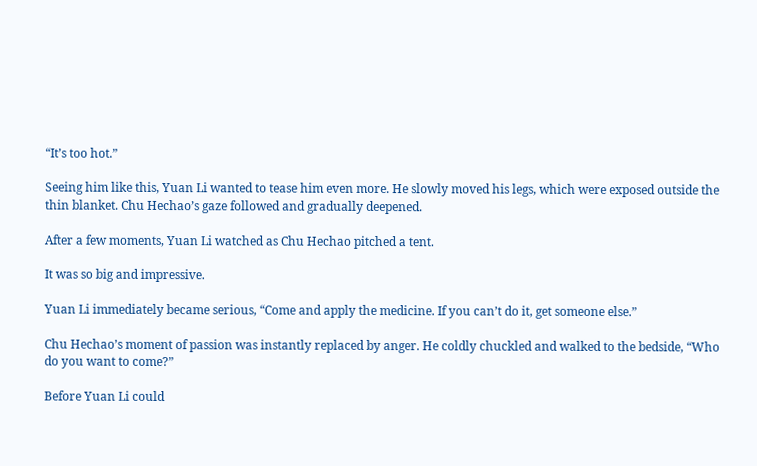“It’s too hot.”

Seeing him like this, Yuan Li wanted to tease him even more. He slowly moved his legs, which were exposed outside the thin blanket. Chu Hechao’s gaze followed and gradually deepened.

After a few moments, Yuan Li watched as Chu Hechao pitched a tent.

It was so big and impressive.

Yuan Li immediately became serious, “Come and apply the medicine. If you can’t do it, get someone else.”

Chu Hechao’s moment of passion was instantly replaced by anger. He coldly chuckled and walked to the bedside, “Who do you want to come?”

Before Yuan Li could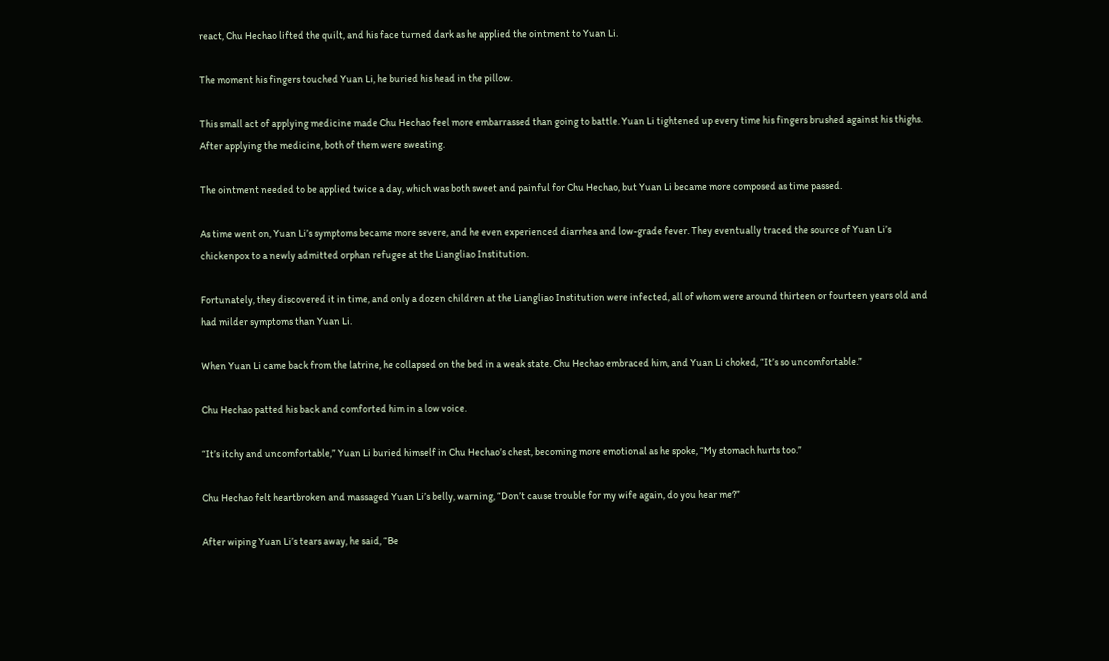react, Chu Hechao lifted the quilt, and his face turned dark as he applied the ointment to Yuan Li.

The moment his fingers touched Yuan Li, he buried his head in the pillow.

This small act of applying medicine made Chu Hechao feel more embarrassed than going to battle. Yuan Li tightened up every time his fingers brushed against his thighs. After applying the medicine, both of them were sweating.

The ointment needed to be applied twice a day, which was both sweet and painful for Chu Hechao, but Yuan Li became more composed as time passed.

As time went on, Yuan Li’s symptoms became more severe, and he even experienced diarrhea and low-grade fever. They eventually traced the source of Yuan Li’s chickenpox to a newly admitted orphan refugee at the Liangliao Institution.

Fortunately, they discovered it in time, and only a dozen children at the Liangliao Institution were infected, all of whom were around thirteen or fourteen years old and had milder symptoms than Yuan Li.

When Yuan Li came back from the latrine, he collapsed on the bed in a weak state. Chu Hechao embraced him, and Yuan Li choked, “It’s so uncomfortable.”

Chu Hechao patted his back and comforted him in a low voice.

“It’s itchy and uncomfortable,” Yuan Li buried himself in Chu Hechao’s chest, becoming more emotional as he spoke, “My stomach hurts too.”

Chu Hechao felt heartbroken and massaged Yuan Li’s belly, warning, “Don’t cause trouble for my wife again, do you hear me?”

After wiping Yuan Li’s tears away, he said, “Be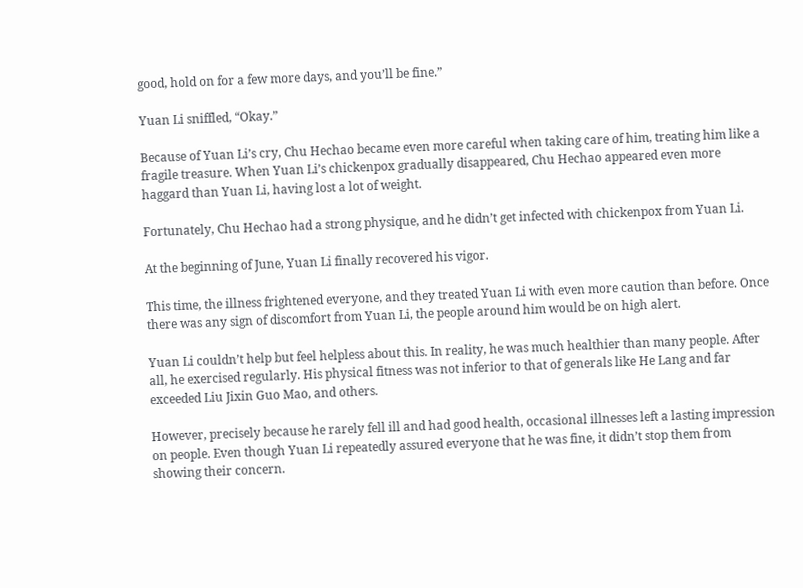good, hold on for a few more days, and you’ll be fine.”

Yuan Li sniffled, “Okay.”

Because of Yuan Li’s cry, Chu Hechao became even more careful when taking care of him, treating him like a fragile treasure. When Yuan Li’s chickenpox gradually disappeared, Chu Hechao appeared even more haggard than Yuan Li, having lost a lot of weight.

Fortunately, Chu Hechao had a strong physique, and he didn’t get infected with chickenpox from Yuan Li.

At the beginning of June, Yuan Li finally recovered his vigor.

This time, the illness frightened everyone, and they treated Yuan Li with even more caution than before. Once there was any sign of discomfort from Yuan Li, the people around him would be on high alert.

Yuan Li couldn’t help but feel helpless about this. In reality, he was much healthier than many people. After all, he exercised regularly. His physical fitness was not inferior to that of generals like He Lang and far exceeded Liu Jixin Guo Mao, and others.

However, precisely because he rarely fell ill and had good health, occasional illnesses left a lasting impression on people. Even though Yuan Li repeatedly assured everyone that he was fine, it didn’t stop them from showing their concern.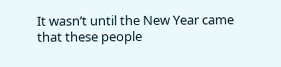It wasn’t until the New Year came that these people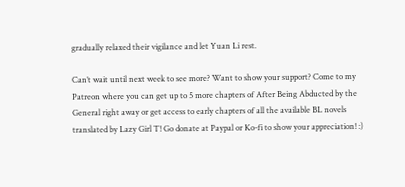gradually relaxed their vigilance and let Yuan Li rest.

Can’t wait until next week to see more? Want to show your support? Come to my Patreon where you can get up to 5 more chapters of After Being Abducted by the General right away or get access to early chapters of all the available BL novels translated by Lazy Girl T! Go donate at Paypal or Ko-fi to show your appreciation! :)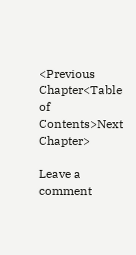<Previous Chapter<Table of Contents>Next Chapter>

Leave a comment